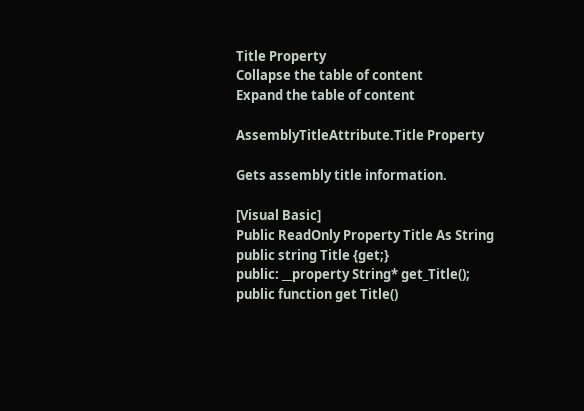Title Property
Collapse the table of content
Expand the table of content

AssemblyTitleAttribute.Title Property

Gets assembly title information.

[Visual Basic]
Public ReadOnly Property Title As String
public string Title {get;}
public: __property String* get_Title();
public function get Title()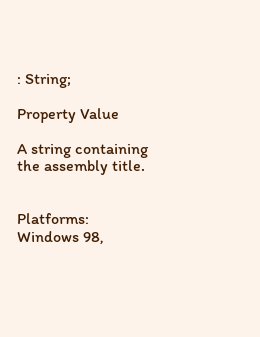: String;

Property Value

A string containing the assembly title.


Platforms: Windows 98,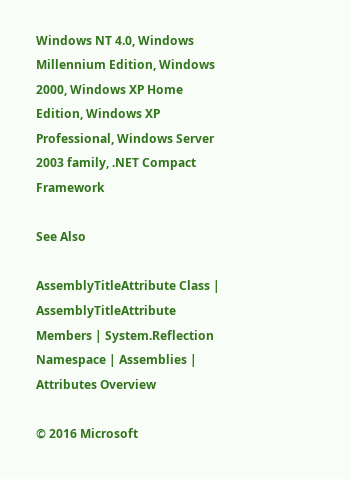Windows NT 4.0, Windows Millennium Edition, Windows 2000, Windows XP Home Edition, Windows XP Professional, Windows Server 2003 family, .NET Compact Framework

See Also

AssemblyTitleAttribute Class | AssemblyTitleAttribute Members | System.Reflection Namespace | Assemblies | Attributes Overview

© 2016 Microsoft